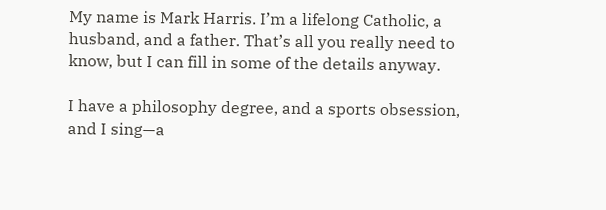My name is Mark Harris. I’m a lifelong Catholic, a husband, and a father. That’s all you really need to know, but I can fill in some of the details anyway.

I have a philosophy degree, and a sports obsession, and I sing—a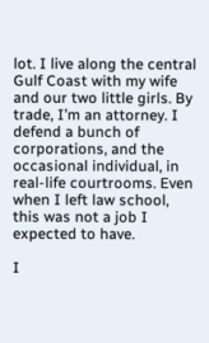lot. I live along the central Gulf Coast with my wife and our two little girls. By trade, I’m an attorney. I defend a bunch of corporations, and the occasional individual, in real-life courtrooms. Even when I left law school, this was not a job I expected to have.

I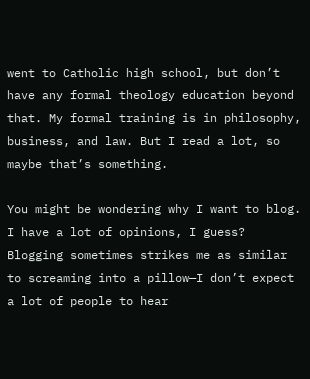went to Catholic high school, but don’t have any formal theology education beyond that. My formal training is in philosophy, business, and law. But I read a lot, so maybe that’s something.

You might be wondering why I want to blog. I have a lot of opinions, I guess? Blogging sometimes strikes me as similar to screaming into a pillow—I don’t expect a lot of people to hear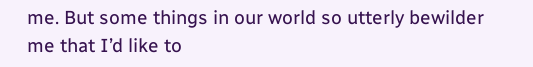me. But some things in our world so utterly bewilder me that I’d like to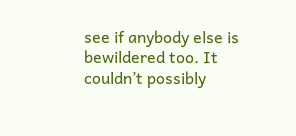see if anybody else is bewildered too. It couldn’t possibly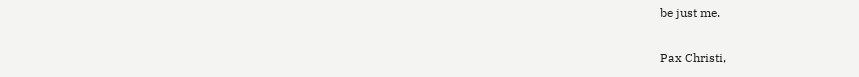be just me.

Pax Christi,